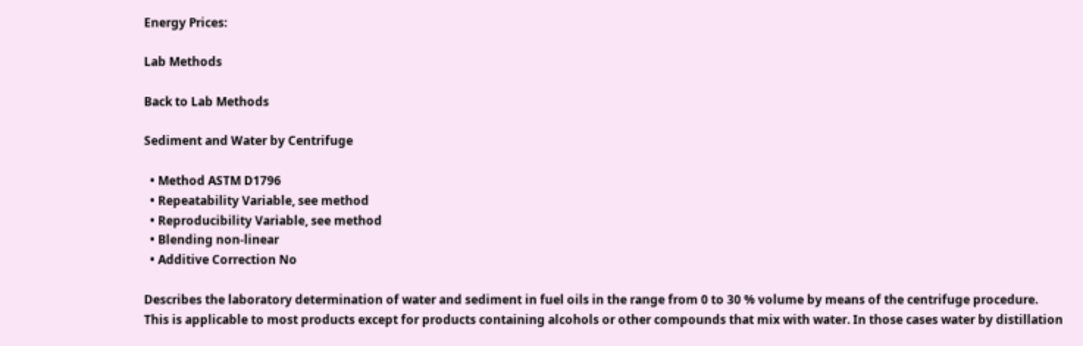Energy Prices:

Lab Methods

Back to Lab Methods

Sediment and Water by Centrifuge

  • Method ASTM D1796
  • Repeatability Variable, see method
  • Reproducibility Variable, see method
  • Blending non-linear
  • Additive Correction No

Describes the laboratory determination of water and sediment in fuel oils in the range from 0 to 30 % volume by means of the centrifuge procedure. This is applicable to most products except for products containing alcohols or other compounds that mix with water. In those cases water by distillation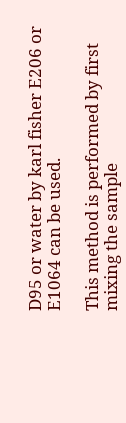D95 or water by karl fisher E206 or E1064 can be used.

This method is performed by first mixing the sample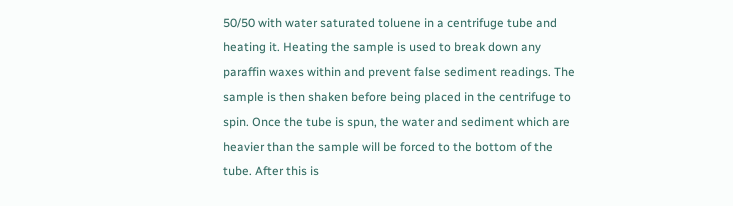50/50 with water saturated toluene in a centrifuge tube and heating it. Heating the sample is used to break down any paraffin waxes within and prevent false sediment readings. The sample is then shaken before being placed in the centrifuge to spin. Once the tube is spun, the water and sediment which are heavier than the sample will be forced to the bottom of the tube. After this is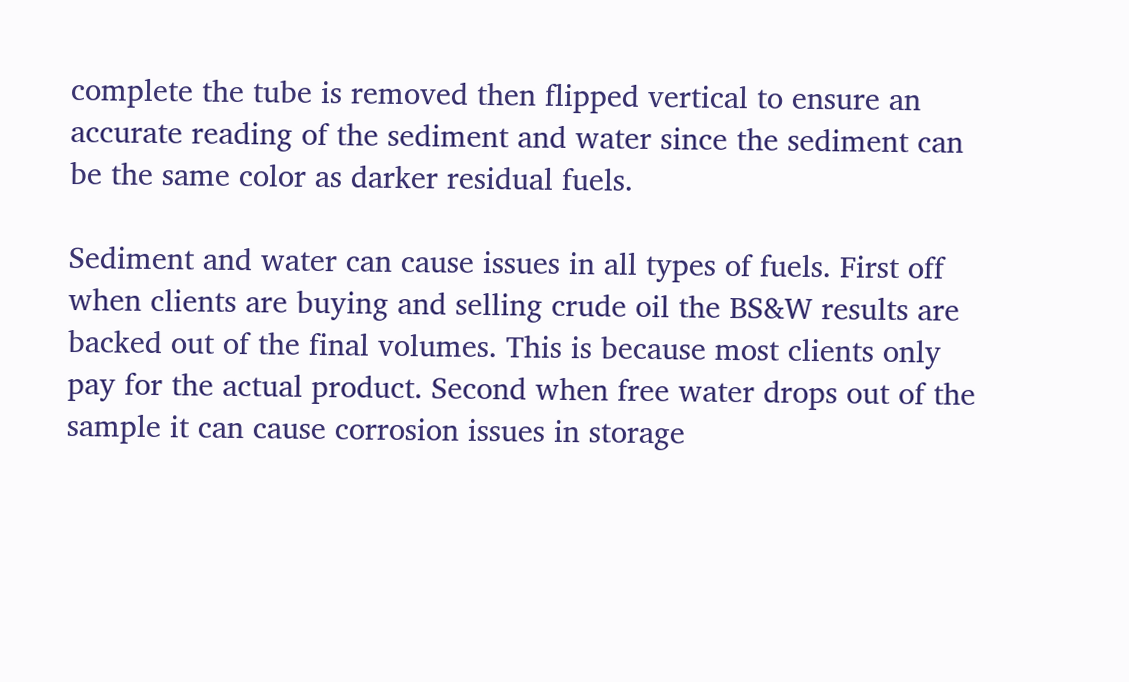complete the tube is removed then flipped vertical to ensure an accurate reading of the sediment and water since the sediment can be the same color as darker residual fuels.

Sediment and water can cause issues in all types of fuels. First off when clients are buying and selling crude oil the BS&W results are backed out of the final volumes. This is because most clients only pay for the actual product. Second when free water drops out of the sample it can cause corrosion issues in storage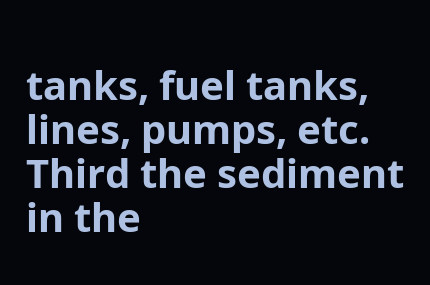tanks, fuel tanks, lines, pumps, etc. Third the sediment in the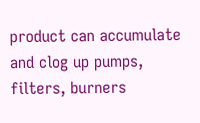product can accumulate and clog up pumps, filters, burners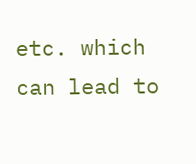etc. which can lead to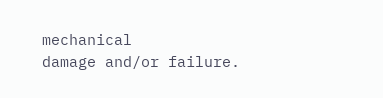mechanical
damage and/or failure.